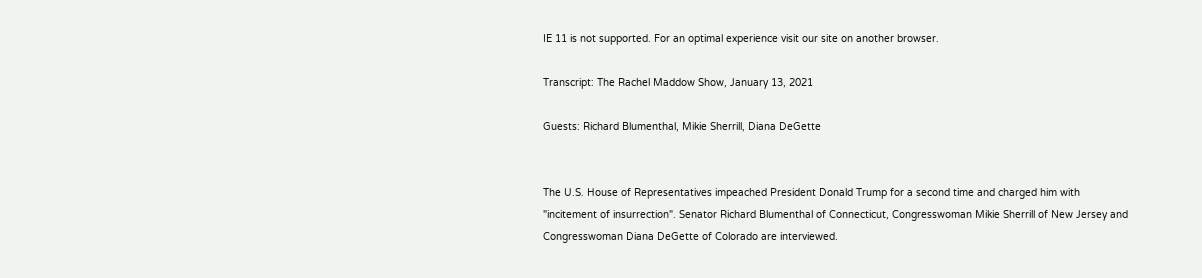IE 11 is not supported. For an optimal experience visit our site on another browser.

Transcript: The Rachel Maddow Show, January 13, 2021

Guests: Richard Blumenthal, Mikie Sherrill, Diana DeGette


The U.S. House of Representatives impeached President Donald Trump for a second time and charged him with "incitement of insurrection". Senator Richard Blumenthal of Connecticut, Congresswoman Mikie Sherrill of New Jersey and Congresswoman Diana DeGette of Colorado are interviewed.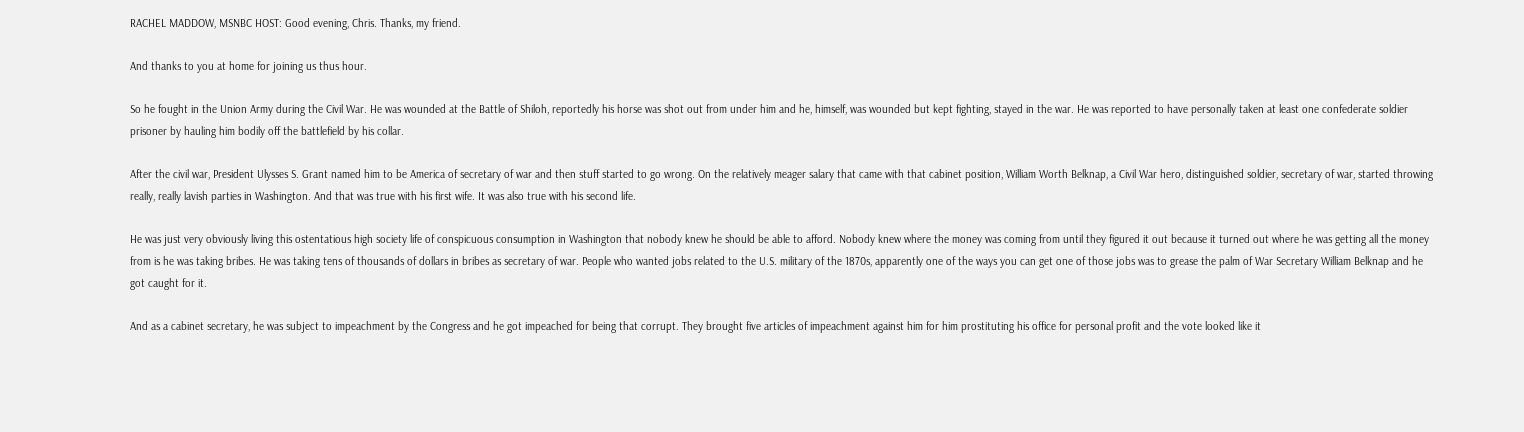RACHEL MADDOW, MSNBC HOST: Good evening, Chris. Thanks, my friend.

And thanks to you at home for joining us thus hour.

So he fought in the Union Army during the Civil War. He was wounded at the Battle of Shiloh, reportedly his horse was shot out from under him and he, himself, was wounded but kept fighting, stayed in the war. He was reported to have personally taken at least one confederate soldier prisoner by hauling him bodily off the battlefield by his collar.

After the civil war, President Ulysses S. Grant named him to be America of secretary of war and then stuff started to go wrong. On the relatively meager salary that came with that cabinet position, William Worth Belknap, a Civil War hero, distinguished soldier, secretary of war, started throwing really, really lavish parties in Washington. And that was true with his first wife. It was also true with his second life.

He was just very obviously living this ostentatious high society life of conspicuous consumption in Washington that nobody knew he should be able to afford. Nobody knew where the money was coming from until they figured it out because it turned out where he was getting all the money from is he was taking bribes. He was taking tens of thousands of dollars in bribes as secretary of war. People who wanted jobs related to the U.S. military of the 1870s, apparently one of the ways you can get one of those jobs was to grease the palm of War Secretary William Belknap and he got caught for it.

And as a cabinet secretary, he was subject to impeachment by the Congress and he got impeached for being that corrupt. They brought five articles of impeachment against him for him prostituting his office for personal profit and the vote looked like it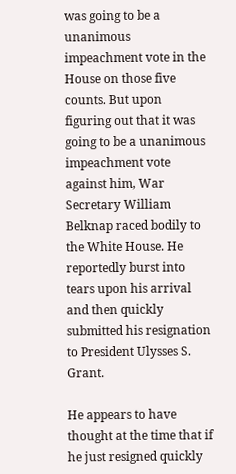was going to be a unanimous impeachment vote in the House on those five counts. But upon figuring out that it was going to be a unanimous impeachment vote against him, War Secretary William Belknap raced bodily to the White House. He reportedly burst into tears upon his arrival and then quickly submitted his resignation to President Ulysses S. Grant.

He appears to have thought at the time that if he just resigned quickly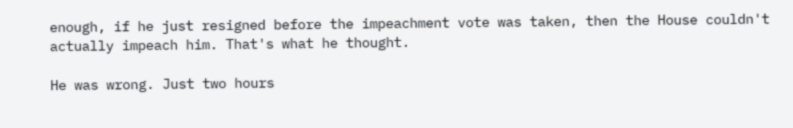enough, if he just resigned before the impeachment vote was taken, then the House couldn't actually impeach him. That's what he thought.

He was wrong. Just two hours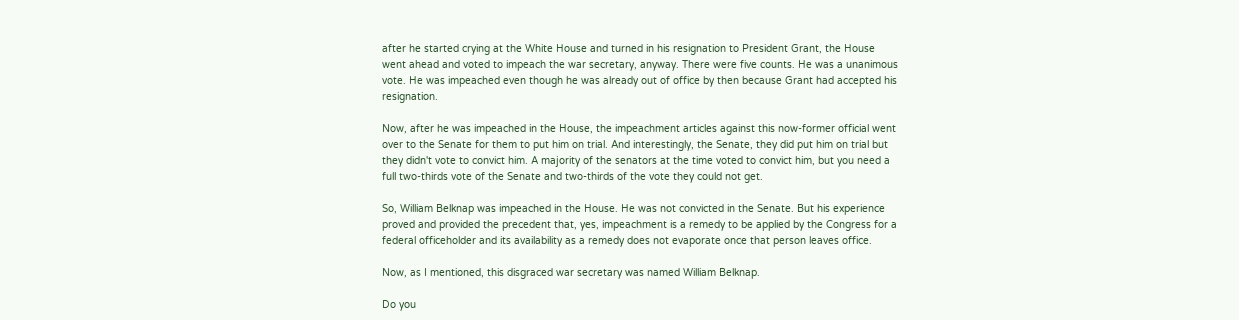after he started crying at the White House and turned in his resignation to President Grant, the House went ahead and voted to impeach the war secretary, anyway. There were five counts. He was a unanimous vote. He was impeached even though he was already out of office by then because Grant had accepted his resignation.

Now, after he was impeached in the House, the impeachment articles against this now-former official went over to the Senate for them to put him on trial. And interestingly, the Senate, they did put him on trial but they didn't vote to convict him. A majority of the senators at the time voted to convict him, but you need a full two-thirds vote of the Senate and two-thirds of the vote they could not get.

So, William Belknap was impeached in the House. He was not convicted in the Senate. But his experience proved and provided the precedent that, yes, impeachment is a remedy to be applied by the Congress for a federal officeholder and its availability as a remedy does not evaporate once that person leaves office.

Now, as I mentioned, this disgraced war secretary was named William Belknap.

Do you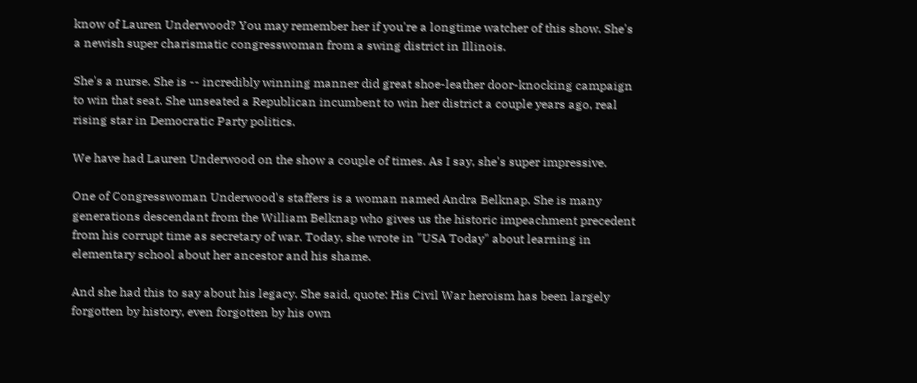know of Lauren Underwood? You may remember her if you're a longtime watcher of this show. She's a newish super charismatic congresswoman from a swing district in Illinois.

She's a nurse. She is -- incredibly winning manner did great shoe-leather door-knocking campaign to win that seat. She unseated a Republican incumbent to win her district a couple years ago, real rising star in Democratic Party politics.

We have had Lauren Underwood on the show a couple of times. As I say, she's super impressive.

One of Congresswoman Underwood's staffers is a woman named Andra Belknap. She is many generations descendant from the William Belknap who gives us the historic impeachment precedent from his corrupt time as secretary of war. Today, she wrote in "USA Today" about learning in elementary school about her ancestor and his shame.

And she had this to say about his legacy. She said, quote: His Civil War heroism has been largely forgotten by history, even forgotten by his own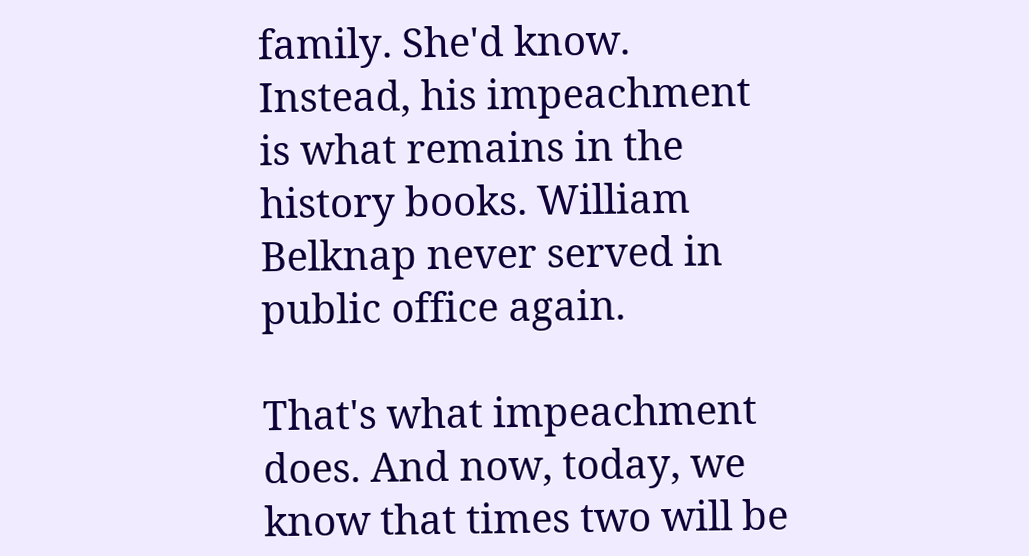family. She'd know. Instead, his impeachment is what remains in the history books. William Belknap never served in public office again.

That's what impeachment does. And now, today, we know that times two will be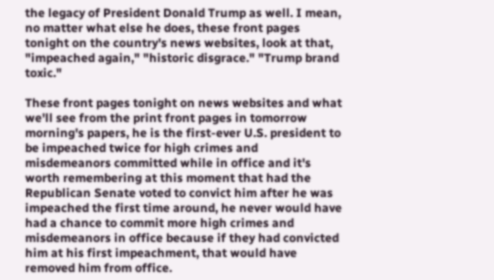the legacy of President Donald Trump as well. I mean, no matter what else he does, these front pages tonight on the country's news websites, look at that, "impeached again," "historic disgrace." "Trump brand toxic."

These front pages tonight on news websites and what we'll see from the print front pages in tomorrow morning's papers, he is the first-ever U.S. president to be impeached twice for high crimes and misdemeanors committed while in office and it's worth remembering at this moment that had the Republican Senate voted to convict him after he was impeached the first time around, he never would have had a chance to commit more high crimes and misdemeanors in office because if they had convicted him at his first impeachment, that would have removed him from office.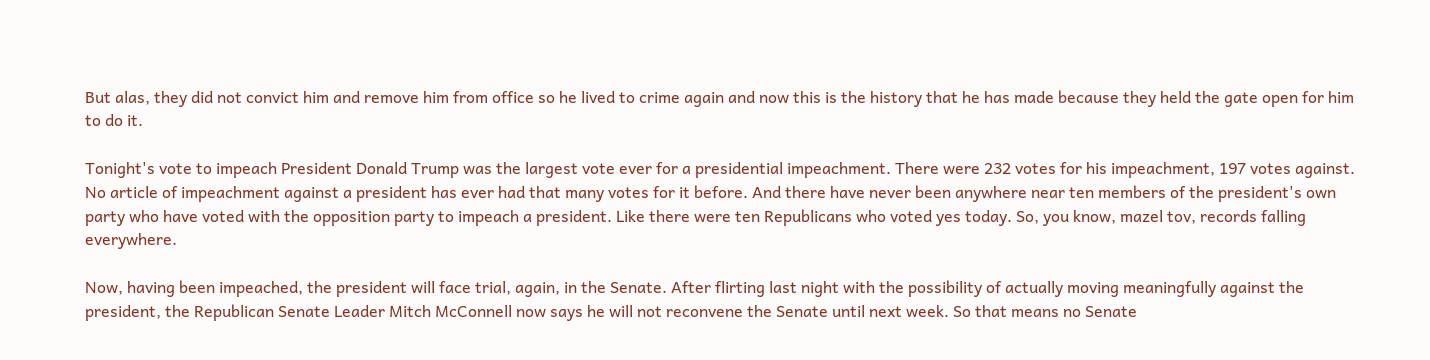But alas, they did not convict him and remove him from office so he lived to crime again and now this is the history that he has made because they held the gate open for him to do it.

Tonight's vote to impeach President Donald Trump was the largest vote ever for a presidential impeachment. There were 232 votes for his impeachment, 197 votes against. No article of impeachment against a president has ever had that many votes for it before. And there have never been anywhere near ten members of the president's own party who have voted with the opposition party to impeach a president. Like there were ten Republicans who voted yes today. So, you know, mazel tov, records falling everywhere.

Now, having been impeached, the president will face trial, again, in the Senate. After flirting last night with the possibility of actually moving meaningfully against the president, the Republican Senate Leader Mitch McConnell now says he will not reconvene the Senate until next week. So that means no Senate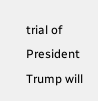trial of President Trump will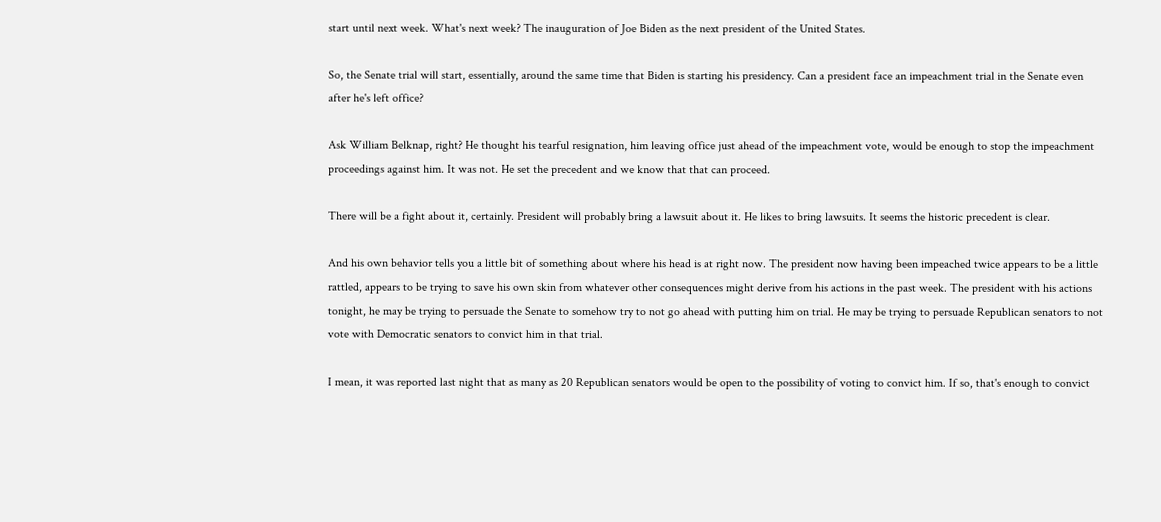start until next week. What's next week? The inauguration of Joe Biden as the next president of the United States.

So, the Senate trial will start, essentially, around the same time that Biden is starting his presidency. Can a president face an impeachment trial in the Senate even after he's left office?

Ask William Belknap, right? He thought his tearful resignation, him leaving office just ahead of the impeachment vote, would be enough to stop the impeachment proceedings against him. It was not. He set the precedent and we know that that can proceed.

There will be a fight about it, certainly. President will probably bring a lawsuit about it. He likes to bring lawsuits. It seems the historic precedent is clear.

And his own behavior tells you a little bit of something about where his head is at right now. The president now having been impeached twice appears to be a little rattled, appears to be trying to save his own skin from whatever other consequences might derive from his actions in the past week. The president with his actions tonight, he may be trying to persuade the Senate to somehow try to not go ahead with putting him on trial. He may be trying to persuade Republican senators to not vote with Democratic senators to convict him in that trial.

I mean, it was reported last night that as many as 20 Republican senators would be open to the possibility of voting to convict him. If so, that's enough to convict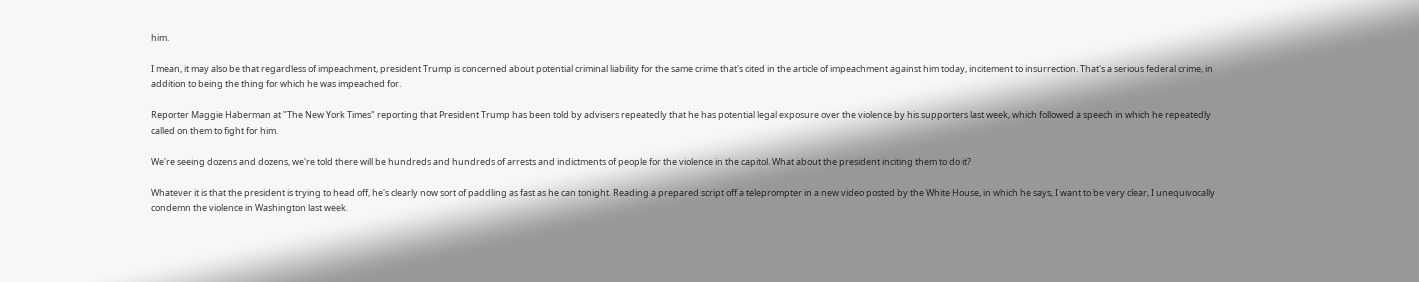him.

I mean, it may also be that regardless of impeachment, president Trump is concerned about potential criminal liability for the same crime that's cited in the article of impeachment against him today, incitement to insurrection. That's a serious federal crime, in addition to being the thing for which he was impeached for.

Reporter Maggie Haberman at "The New York Times" reporting that President Trump has been told by advisers repeatedly that he has potential legal exposure over the violence by his supporters last week, which followed a speech in which he repeatedly called on them to fight for him.

We're seeing dozens and dozens, we're told there will be hundreds and hundreds of arrests and indictments of people for the violence in the capitol. What about the president inciting them to do it?

Whatever it is that the president is trying to head off, he's clearly now sort of paddling as fast as he can tonight. Reading a prepared script off a teleprompter in a new video posted by the White House, in which he says, I want to be very clear, I unequivocally condemn the violence in Washington last week.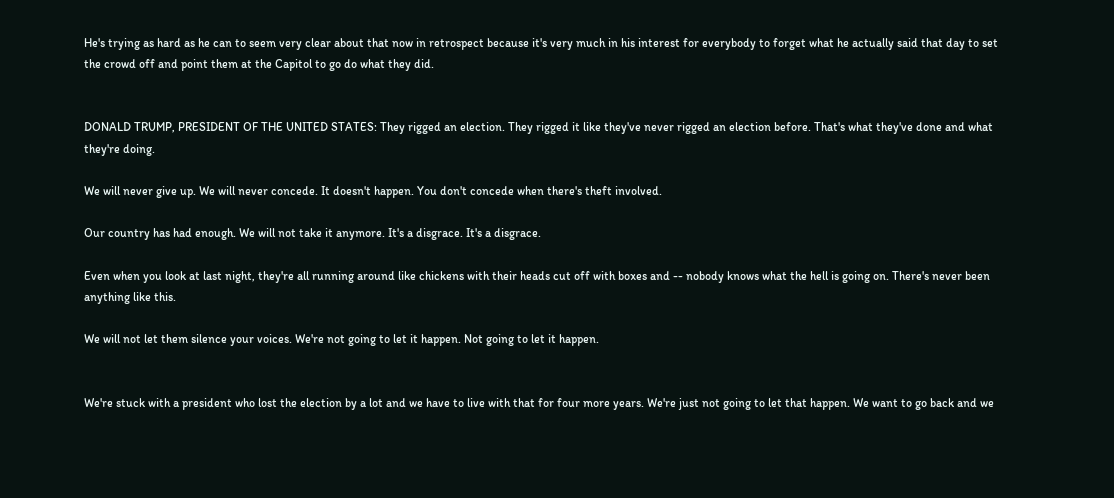He's trying as hard as he can to seem very clear about that now in retrospect because it's very much in his interest for everybody to forget what he actually said that day to set the crowd off and point them at the Capitol to go do what they did.


DONALD TRUMP, PRESIDENT OF THE UNITED STATES: They rigged an election. They rigged it like they've never rigged an election before. That's what they've done and what they're doing.

We will never give up. We will never concede. It doesn't happen. You don't concede when there's theft involved.

Our country has had enough. We will not take it anymore. It's a disgrace. It's a disgrace.

Even when you look at last night, they're all running around like chickens with their heads cut off with boxes and -- nobody knows what the hell is going on. There's never been anything like this.

We will not let them silence your voices. We're not going to let it happen. Not going to let it happen.


We're stuck with a president who lost the election by a lot and we have to live with that for four more years. We're just not going to let that happen. We want to go back and we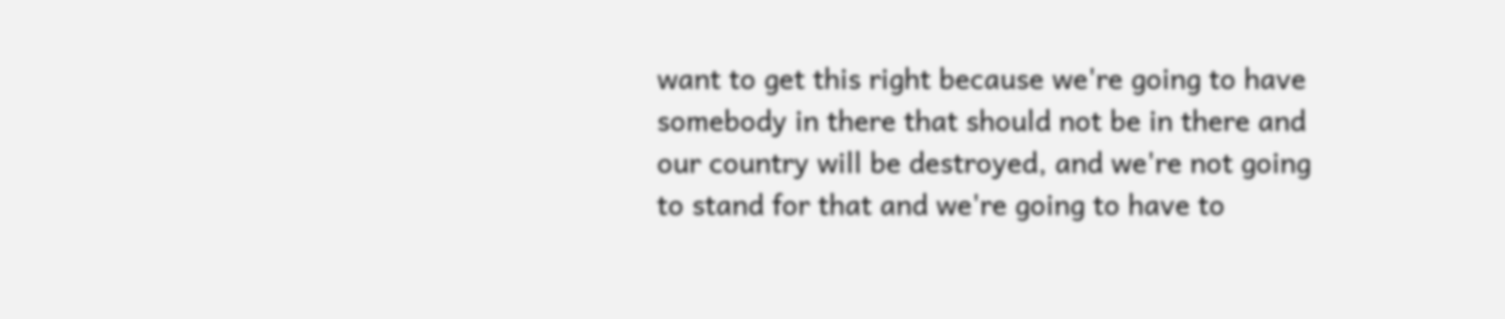want to get this right because we're going to have somebody in there that should not be in there and our country will be destroyed, and we're not going to stand for that and we're going to have to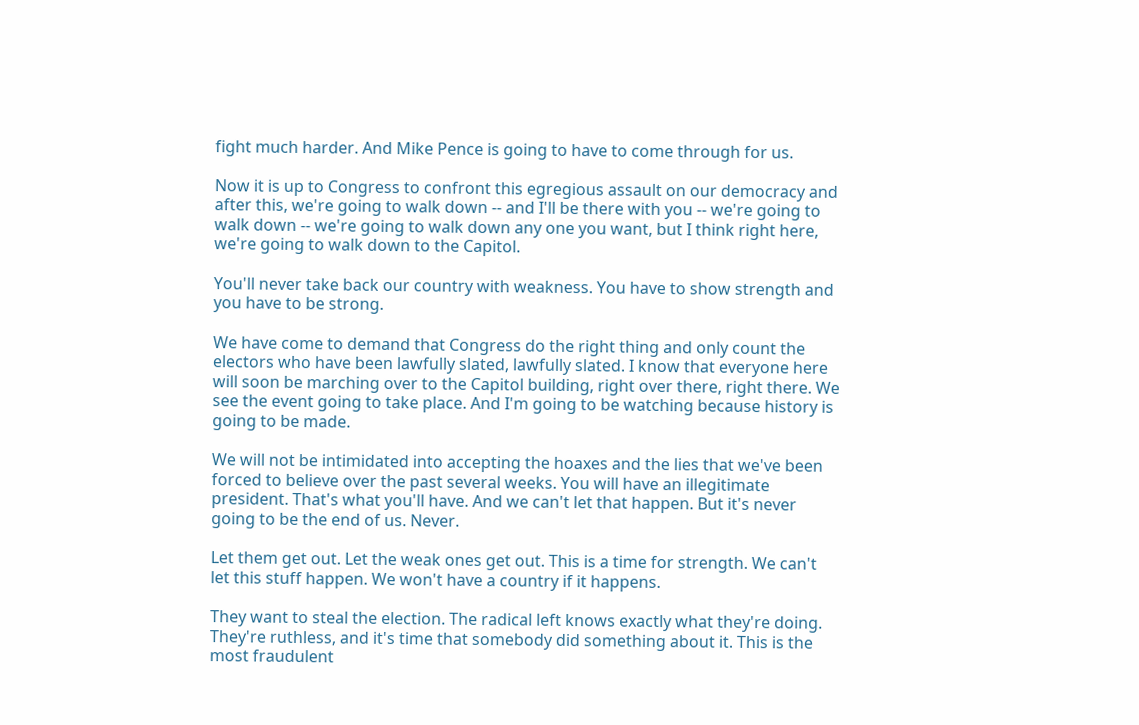fight much harder. And Mike Pence is going to have to come through for us.

Now it is up to Congress to confront this egregious assault on our democracy and after this, we're going to walk down -- and I'll be there with you -- we're going to walk down -- we're going to walk down any one you want, but I think right here, we're going to walk down to the Capitol.

You'll never take back our country with weakness. You have to show strength and you have to be strong.

We have come to demand that Congress do the right thing and only count the electors who have been lawfully slated, lawfully slated. I know that everyone here will soon be marching over to the Capitol building, right over there, right there. We see the event going to take place. And I'm going to be watching because history is going to be made.

We will not be intimidated into accepting the hoaxes and the lies that we've been forced to believe over the past several weeks. You will have an illegitimate president. That's what you'll have. And we can't let that happen. But it's never going to be the end of us. Never.

Let them get out. Let the weak ones get out. This is a time for strength. We can't let this stuff happen. We won't have a country if it happens.

They want to steal the election. The radical left knows exactly what they're doing. They're ruthless, and it's time that somebody did something about it. This is the most fraudulent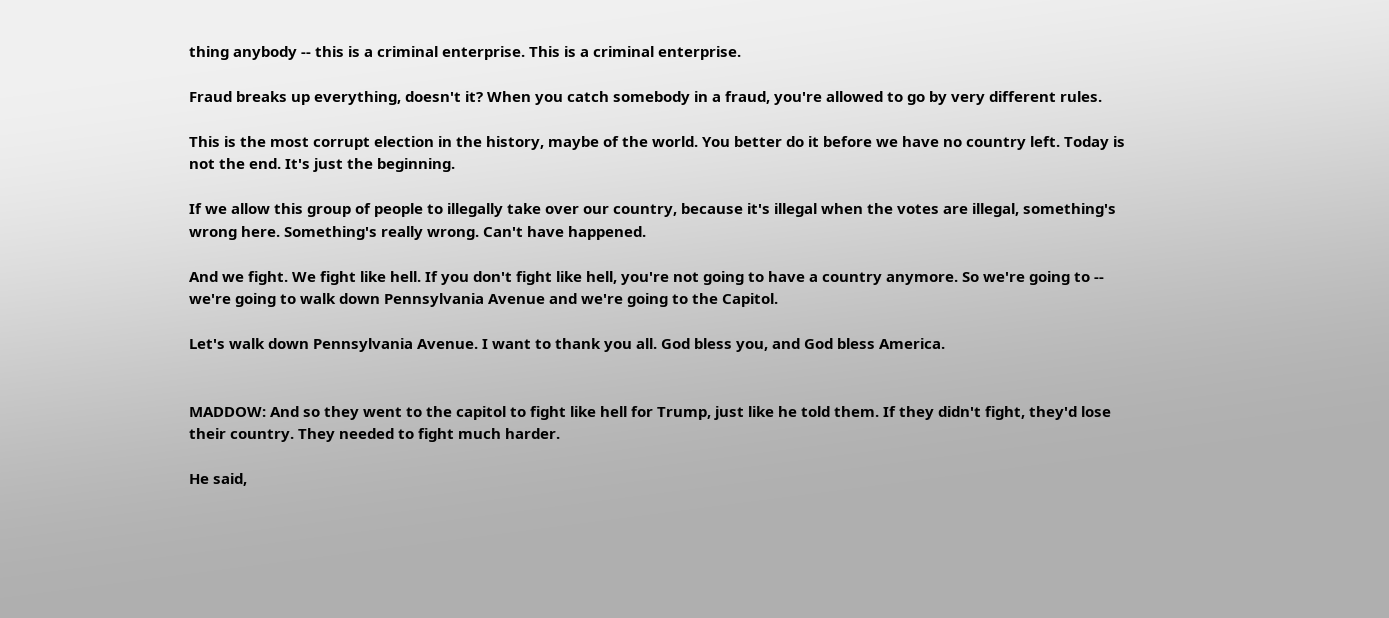thing anybody -- this is a criminal enterprise. This is a criminal enterprise.

Fraud breaks up everything, doesn't it? When you catch somebody in a fraud, you're allowed to go by very different rules.

This is the most corrupt election in the history, maybe of the world. You better do it before we have no country left. Today is not the end. It's just the beginning.

If we allow this group of people to illegally take over our country, because it's illegal when the votes are illegal, something's wrong here. Something's really wrong. Can't have happened.

And we fight. We fight like hell. If you don't fight like hell, you're not going to have a country anymore. So we're going to -- we're going to walk down Pennsylvania Avenue and we're going to the Capitol.

Let's walk down Pennsylvania Avenue. I want to thank you all. God bless you, and God bless America.


MADDOW: And so they went to the capitol to fight like hell for Trump, just like he told them. If they didn't fight, they'd lose their country. They needed to fight much harder.

He said,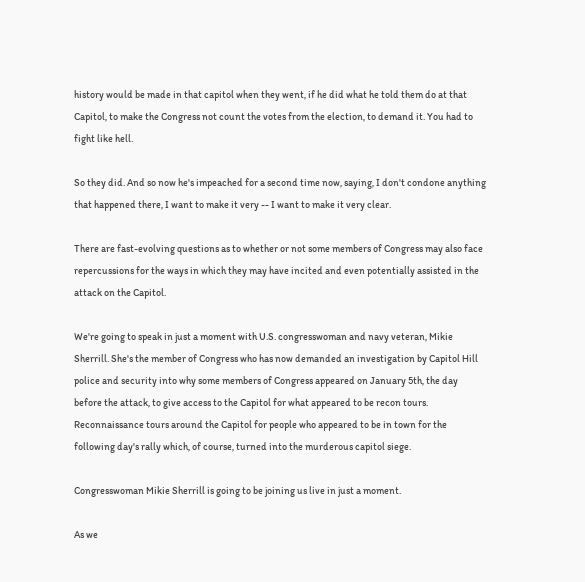history would be made in that capitol when they went, if he did what he told them do at that Capitol, to make the Congress not count the votes from the election, to demand it. You had to fight like hell.

So they did. And so now he's impeached for a second time now, saying, I don't condone anything that happened there, I want to make it very -- I want to make it very clear.

There are fast-evolving questions as to whether or not some members of Congress may also face repercussions for the ways in which they may have incited and even potentially assisted in the attack on the Capitol.

We're going to speak in just a moment with U.S. congresswoman and navy veteran, Mikie Sherrill. She's the member of Congress who has now demanded an investigation by Capitol Hill police and security into why some members of Congress appeared on January 5th, the day before the attack, to give access to the Capitol for what appeared to be recon tours. Reconnaissance tours around the Capitol for people who appeared to be in town for the following day's rally which, of course, turned into the murderous capitol siege.

Congresswoman Mikie Sherrill is going to be joining us live in just a moment.

As we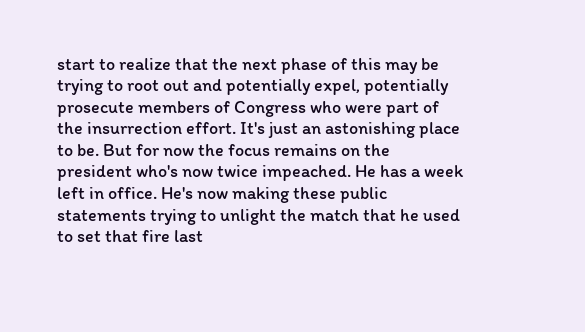start to realize that the next phase of this may be trying to root out and potentially expel, potentially prosecute members of Congress who were part of the insurrection effort. It's just an astonishing place to be. But for now the focus remains on the president who's now twice impeached. He has a week left in office. He's now making these public statements trying to unlight the match that he used to set that fire last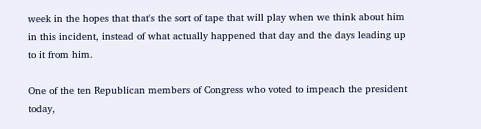week in the hopes that that's the sort of tape that will play when we think about him in this incident, instead of what actually happened that day and the days leading up to it from him.

One of the ten Republican members of Congress who voted to impeach the president today,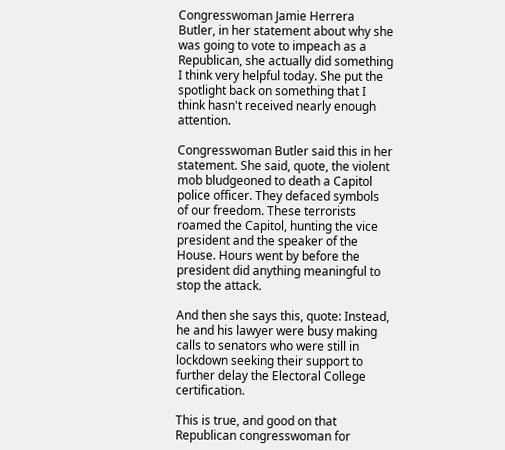Congresswoman Jamie Herrera Butler, in her statement about why she was going to vote to impeach as a Republican, she actually did something I think very helpful today. She put the spotlight back on something that I think hasn't received nearly enough attention.

Congresswoman Butler said this in her statement. She said, quote, the violent mob bludgeoned to death a Capitol police officer. They defaced symbols of our freedom. These terrorists roamed the Capitol, hunting the vice president and the speaker of the House. Hours went by before the president did anything meaningful to stop the attack.

And then she says this, quote: Instead, he and his lawyer were busy making calls to senators who were still in lockdown seeking their support to further delay the Electoral College certification.

This is true, and good on that Republican congresswoman for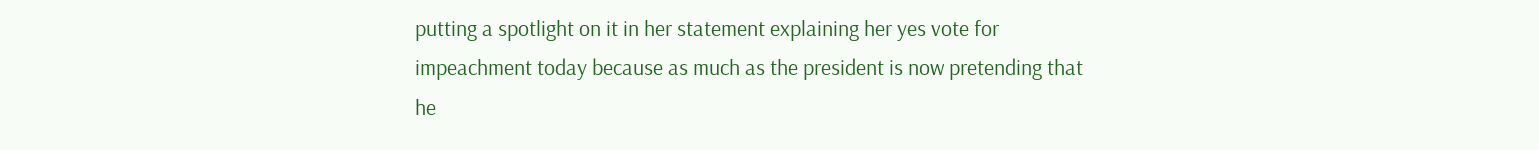putting a spotlight on it in her statement explaining her yes vote for impeachment today because as much as the president is now pretending that he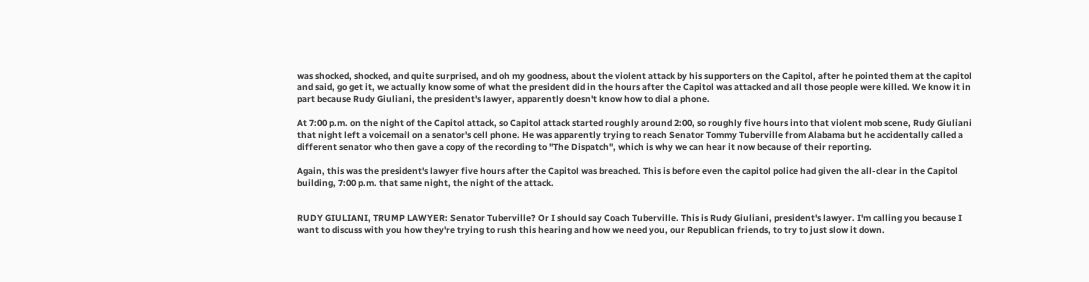was shocked, shocked, and quite surprised, and oh my goodness, about the violent attack by his supporters on the Capitol, after he pointed them at the capitol and said, go get it, we actually know some of what the president did in the hours after the Capitol was attacked and all those people were killed. We know it in part because Rudy Giuliani, the president's lawyer, apparently doesn't know how to dial a phone.

At 7:00 p.m. on the night of the Capitol attack, so Capitol attack started roughly around 2:00, so roughly five hours into that violent mob scene, Rudy Giuliani that night left a voicemail on a senator's cell phone. He was apparently trying to reach Senator Tommy Tuberville from Alabama but he accidentally called a different senator who then gave a copy of the recording to "The Dispatch", which is why we can hear it now because of their reporting.

Again, this was the president's lawyer five hours after the Capitol was breached. This is before even the capitol police had given the all-clear in the Capitol building, 7:00 p.m. that same night, the night of the attack.


RUDY GIULIANI, TRUMP LAWYER: Senator Tuberville? Or I should say Coach Tuberville. This is Rudy Giuliani, president's lawyer. I'm calling you because I want to discuss with you how they're trying to rush this hearing and how we need you, our Republican friends, to try to just slow it down.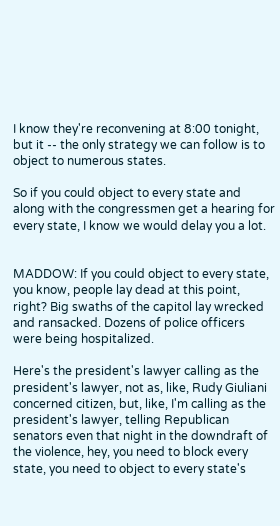I know they're reconvening at 8:00 tonight, but it -- the only strategy we can follow is to object to numerous states.

So if you could object to every state and along with the congressmen get a hearing for every state, I know we would delay you a lot.


MADDOW: If you could object to every state, you know, people lay dead at this point, right? Big swaths of the capitol lay wrecked and ransacked. Dozens of police officers were being hospitalized.

Here's the president's lawyer calling as the president's lawyer, not as, like, Rudy Giuliani concerned citizen, but, like, I'm calling as the president's lawyer, telling Republican senators even that night in the downdraft of the violence, hey, you need to block every state, you need to object to every state's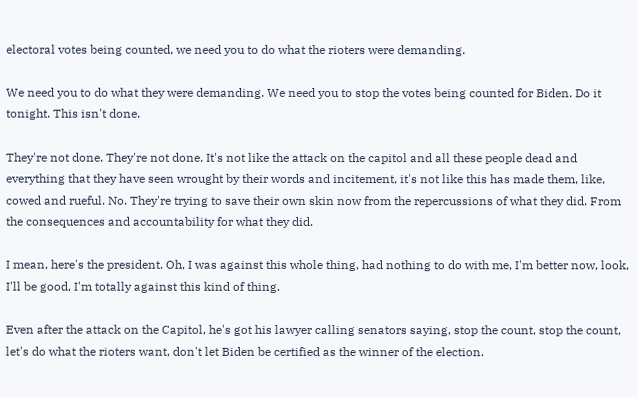electoral votes being counted, we need you to do what the rioters were demanding.

We need you to do what they were demanding. We need you to stop the votes being counted for Biden. Do it tonight. This isn't done.

They're not done. They're not done. It's not like the attack on the capitol and all these people dead and everything that they have seen wrought by their words and incitement, it's not like this has made them, like, cowed and rueful. No. They're trying to save their own skin now from the repercussions of what they did. From the consequences and accountability for what they did.

I mean, here's the president. Oh, I was against this whole thing, had nothing to do with me, I'm better now, look, I'll be good, I'm totally against this kind of thing.

Even after the attack on the Capitol, he's got his lawyer calling senators saying, stop the count, stop the count, let's do what the rioters want, don't let Biden be certified as the winner of the election.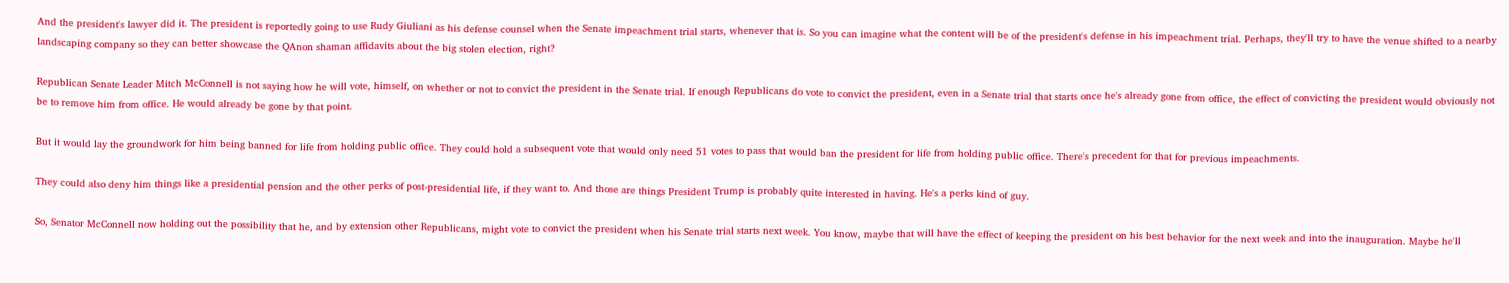And the president's lawyer did it. The president is reportedly going to use Rudy Giuliani as his defense counsel when the Senate impeachment trial starts, whenever that is. So you can imagine what the content will be of the president's defense in his impeachment trial. Perhaps, they'll try to have the venue shifted to a nearby landscaping company so they can better showcase the QAnon shaman affidavits about the big stolen election, right?

Republican Senate Leader Mitch McConnell is not saying how he will vote, himself, on whether or not to convict the president in the Senate trial. If enough Republicans do vote to convict the president, even in a Senate trial that starts once he's already gone from office, the effect of convicting the president would obviously not be to remove him from office. He would already be gone by that point.

But it would lay the groundwork for him being banned for life from holding public office. They could hold a subsequent vote that would only need 51 votes to pass that would ban the president for life from holding public office. There's precedent for that for previous impeachments.

They could also deny him things like a presidential pension and the other perks of post-presidential life, if they want to. And those are things President Trump is probably quite interested in having. He's a perks kind of guy.

So, Senator McConnell now holding out the possibility that he, and by extension other Republicans, might vote to convict the president when his Senate trial starts next week. You know, maybe that will have the effect of keeping the president on his best behavior for the next week and into the inauguration. Maybe he'll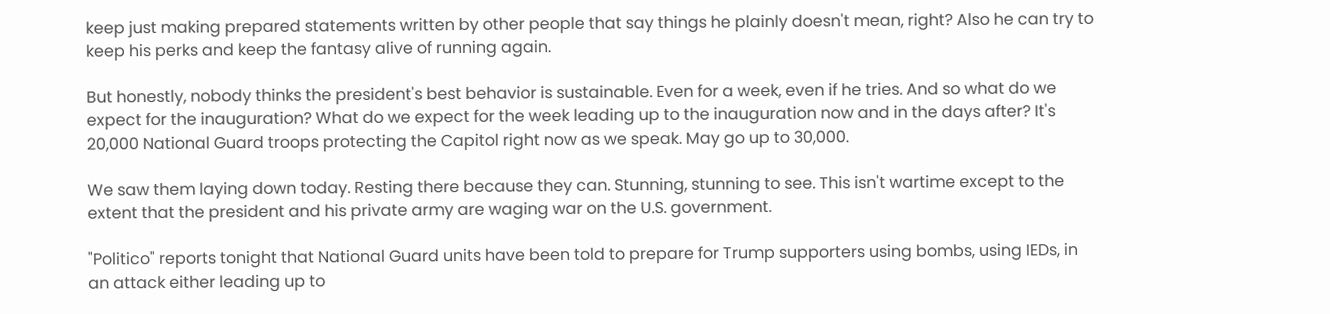keep just making prepared statements written by other people that say things he plainly doesn't mean, right? Also he can try to keep his perks and keep the fantasy alive of running again.

But honestly, nobody thinks the president's best behavior is sustainable. Even for a week, even if he tries. And so what do we expect for the inauguration? What do we expect for the week leading up to the inauguration now and in the days after? It's 20,000 National Guard troops protecting the Capitol right now as we speak. May go up to 30,000.

We saw them laying down today. Resting there because they can. Stunning, stunning to see. This isn't wartime except to the extent that the president and his private army are waging war on the U.S. government.

"Politico" reports tonight that National Guard units have been told to prepare for Trump supporters using bombs, using IEDs, in an attack either leading up to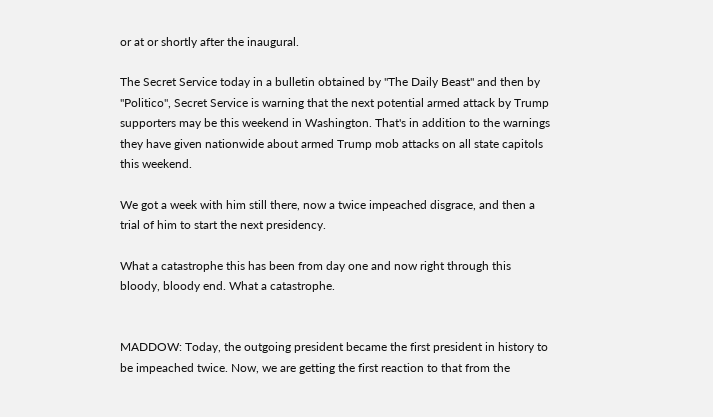or at or shortly after the inaugural.

The Secret Service today in a bulletin obtained by "The Daily Beast" and then by "Politico", Secret Service is warning that the next potential armed attack by Trump supporters may be this weekend in Washington. That's in addition to the warnings they have given nationwide about armed Trump mob attacks on all state capitols this weekend.

We got a week with him still there, now a twice impeached disgrace, and then a trial of him to start the next presidency.

What a catastrophe this has been from day one and now right through this bloody, bloody end. What a catastrophe.


MADDOW: Today, the outgoing president became the first president in history to be impeached twice. Now, we are getting the first reaction to that from the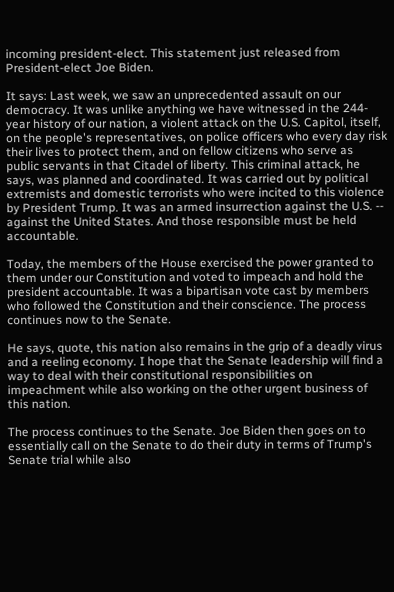incoming president-elect. This statement just released from President-elect Joe Biden.

It says: Last week, we saw an unprecedented assault on our democracy. It was unlike anything we have witnessed in the 244-year history of our nation, a violent attack on the U.S. Capitol, itself, on the people's representatives, on police officers who every day risk their lives to protect them, and on fellow citizens who serve as public servants in that Citadel of liberty. This criminal attack, he says, was planned and coordinated. It was carried out by political extremists and domestic terrorists who were incited to this violence by President Trump. It was an armed insurrection against the U.S. -- against the United States. And those responsible must be held accountable.

Today, the members of the House exercised the power granted to them under our Constitution and voted to impeach and hold the president accountable. It was a bipartisan vote cast by members who followed the Constitution and their conscience. The process continues now to the Senate.

He says, quote, this nation also remains in the grip of a deadly virus and a reeling economy. I hope that the Senate leadership will find a way to deal with their constitutional responsibilities on impeachment while also working on the other urgent business of this nation.

The process continues to the Senate. Joe Biden then goes on to essentially call on the Senate to do their duty in terms of Trump's Senate trial while also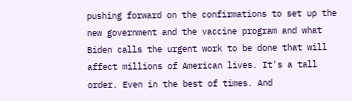pushing forward on the confirmations to set up the new government and the vaccine program and what Biden calls the urgent work to be done that will affect millions of American lives. It's a tall order. Even in the best of times. And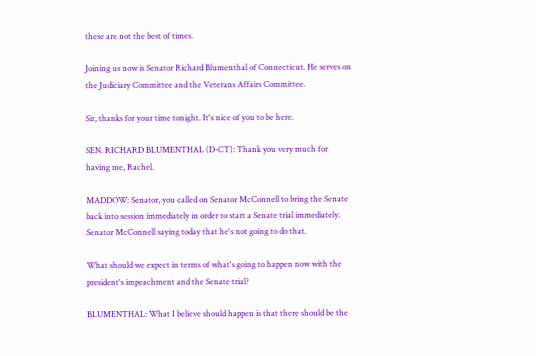these are not the best of times.

Joining us now is Senator Richard Blumenthal of Connecticut. He serves on the Judiciary Committee and the Veterans Affairs Committee.

Sir, thanks for your time tonight. It's nice of you to be here.

SEN. RICHARD BLUMENTHAL (D-CT): Thank you very much for having me, Rachel.

MADDOW: Senator, you called on Senator McConnell to bring the Senate back into session immediately in order to start a Senate trial immediately. Senator McConnell saying today that he's not going to do that.

What should we expect in terms of what's going to happen now with the president's impeachment and the Senate trial?

BLUMENTHAL: What I believe should happen is that there should be the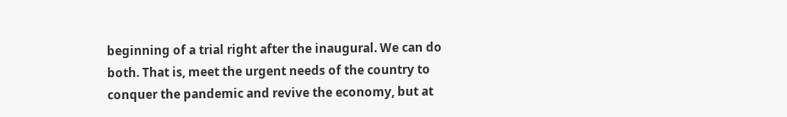beginning of a trial right after the inaugural. We can do both. That is, meet the urgent needs of the country to conquer the pandemic and revive the economy, but at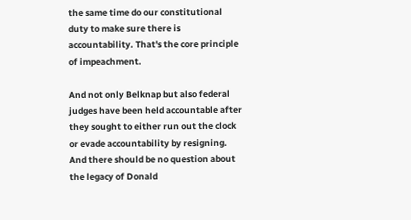the same time do our constitutional duty to make sure there is accountability. That's the core principle of impeachment.

And not only Belknap but also federal judges have been held accountable after they sought to either run out the clock or evade accountability by resigning. And there should be no question about the legacy of Donald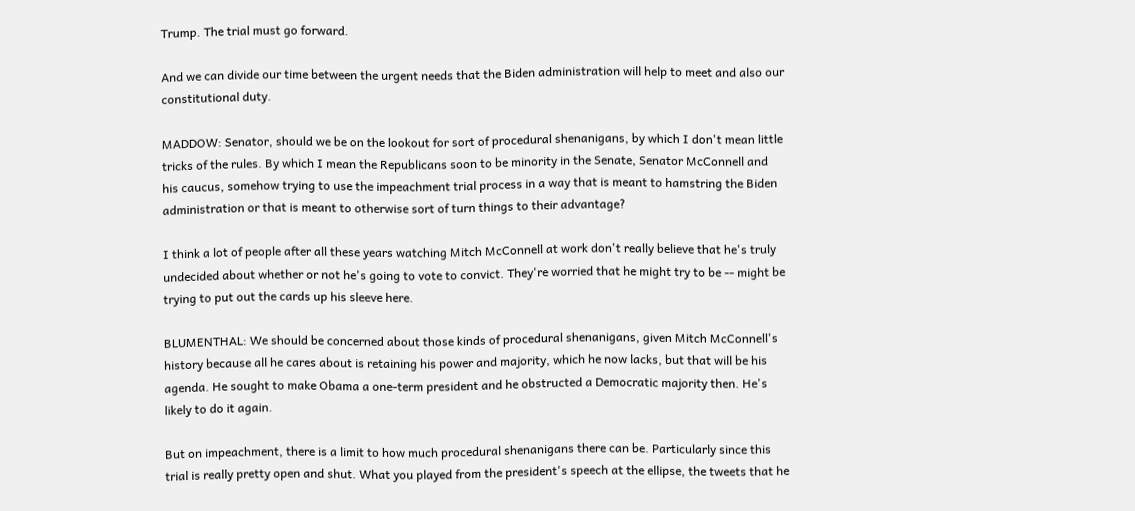Trump. The trial must go forward.

And we can divide our time between the urgent needs that the Biden administration will help to meet and also our constitutional duty.

MADDOW: Senator, should we be on the lookout for sort of procedural shenanigans, by which I don't mean little tricks of the rules. By which I mean the Republicans soon to be minority in the Senate, Senator McConnell and his caucus, somehow trying to use the impeachment trial process in a way that is meant to hamstring the Biden administration or that is meant to otherwise sort of turn things to their advantage?

I think a lot of people after all these years watching Mitch McConnell at work don't really believe that he's truly undecided about whether or not he's going to vote to convict. They're worried that he might try to be -- might be trying to put out the cards up his sleeve here.

BLUMENTHAL: We should be concerned about those kinds of procedural shenanigans, given Mitch McConnell's history because all he cares about is retaining his power and majority, which he now lacks, but that will be his agenda. He sought to make Obama a one-term president and he obstructed a Democratic majority then. He's likely to do it again.

But on impeachment, there is a limit to how much procedural shenanigans there can be. Particularly since this trial is really pretty open and shut. What you played from the president's speech at the ellipse, the tweets that he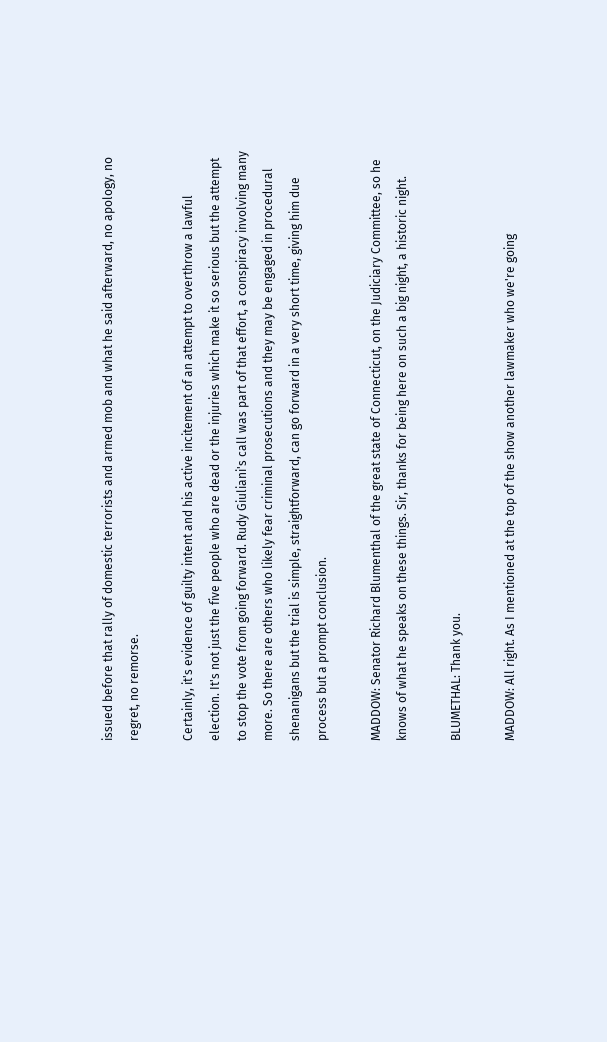issued before that rally of domestic terrorists and armed mob and what he said afterward, no apology, no regret, no remorse.

Certainly, it's evidence of guilty intent and his active incitement of an attempt to overthrow a lawful election. It's not just the five people who are dead or the injuries which make it so serious but the attempt to stop the vote from going forward. Rudy Giuliani's call was part of that effort, a conspiracy involving many more. So there are others who likely fear criminal prosecutions and they may be engaged in procedural shenanigans but the trial is simple, straightforward, can go forward in a very short time, giving him due process but a prompt conclusion.

MADDOW: Senator Richard Blumenthal of the great state of Connecticut, on the Judiciary Committee, so he knows of what he speaks on these things. Sir, thanks for being here on such a big night, a historic night.

BLUMETHAL: Thank you.

MADDOW: All right. As I mentioned at the top of the show another lawmaker who we're going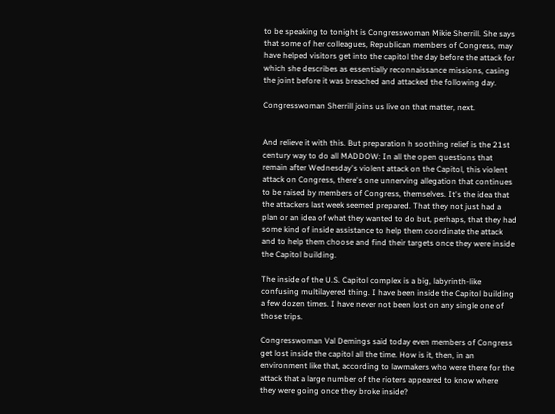to be speaking to tonight is Congresswoman Mikie Sherrill. She says that some of her colleagues, Republican members of Congress, may have helped visitors get into the capitol the day before the attack for which she describes as essentially reconnaissance missions, casing the joint before it was breached and attacked the following day.

Congresswoman Sherrill joins us live on that matter, next.


And relieve it with this. But preparation h soothing relief is the 21st century way to do all MADDOW: In all the open questions that remain after Wednesday's violent attack on the Capitol, this violent attack on Congress, there's one unnerving allegation that continues to be raised by members of Congress, themselves. It's the idea that the attackers last week seemed prepared. That they not just had a plan or an idea of what they wanted to do but, perhaps, that they had some kind of inside assistance to help them coordinate the attack and to help them choose and find their targets once they were inside the Capitol building.

The inside of the U.S. Capitol complex is a big, labyrinth-like confusing multilayered thing. I have been inside the Capitol building a few dozen times. I have never not been lost on any single one of those trips.

Congresswoman Val Demings said today even members of Congress get lost inside the capitol all the time. How is it, then, in an environment like that, according to lawmakers who were there for the attack that a large number of the rioters appeared to know where they were going once they broke inside?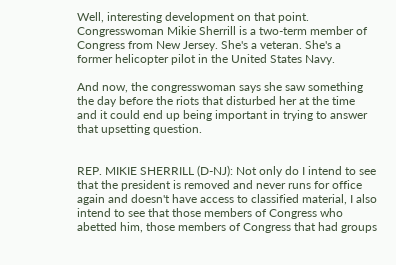Well, interesting development on that point. Congresswoman Mikie Sherrill is a two-term member of Congress from New Jersey. She's a veteran. She's a former helicopter pilot in the United States Navy.

And now, the congresswoman says she saw something the day before the riots that disturbed her at the time and it could end up being important in trying to answer that upsetting question.


REP. MIKIE SHERRILL (D-NJ): Not only do I intend to see that the president is removed and never runs for office again and doesn't have access to classified material, I also intend to see that those members of Congress who abetted him, those members of Congress that had groups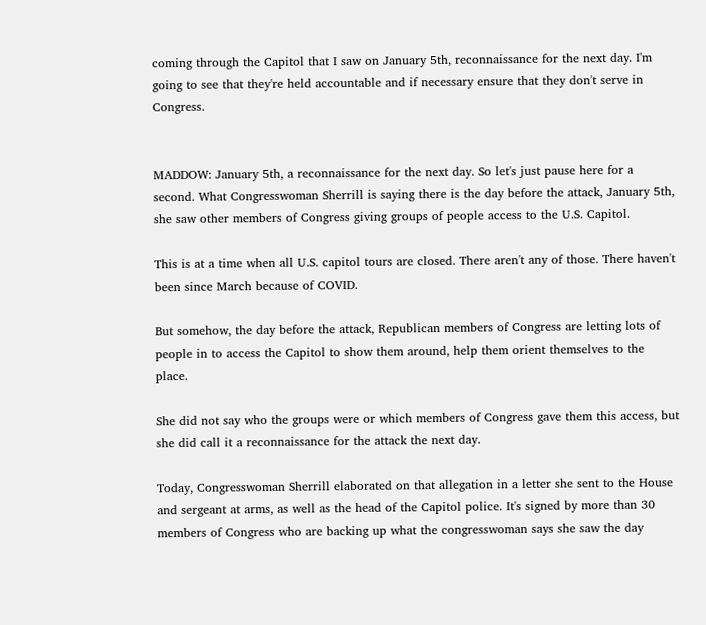coming through the Capitol that I saw on January 5th, reconnaissance for the next day. I'm going to see that they're held accountable and if necessary ensure that they don't serve in Congress.


MADDOW: January 5th, a reconnaissance for the next day. So let's just pause here for a second. What Congresswoman Sherrill is saying there is the day before the attack, January 5th, she saw other members of Congress giving groups of people access to the U.S. Capitol.

This is at a time when all U.S. capitol tours are closed. There aren't any of those. There haven't been since March because of COVID.

But somehow, the day before the attack, Republican members of Congress are letting lots of people in to access the Capitol to show them around, help them orient themselves to the place.

She did not say who the groups were or which members of Congress gave them this access, but she did call it a reconnaissance for the attack the next day.

Today, Congresswoman Sherrill elaborated on that allegation in a letter she sent to the House and sergeant at arms, as well as the head of the Capitol police. It's signed by more than 30 members of Congress who are backing up what the congresswoman says she saw the day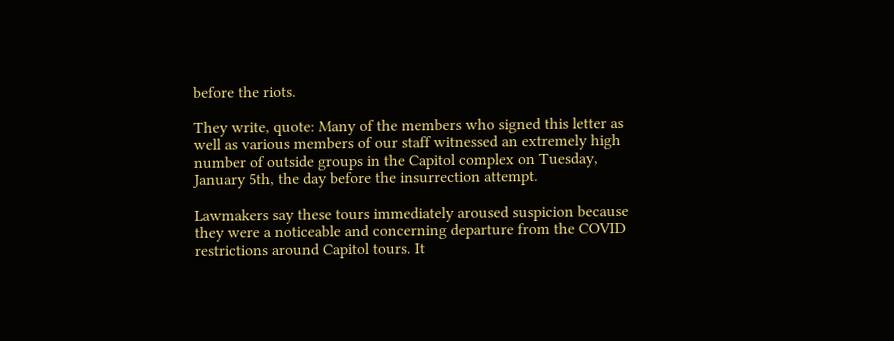before the riots.

They write, quote: Many of the members who signed this letter as well as various members of our staff witnessed an extremely high number of outside groups in the Capitol complex on Tuesday, January 5th, the day before the insurrection attempt.

Lawmakers say these tours immediately aroused suspicion because they were a noticeable and concerning departure from the COVID restrictions around Capitol tours. It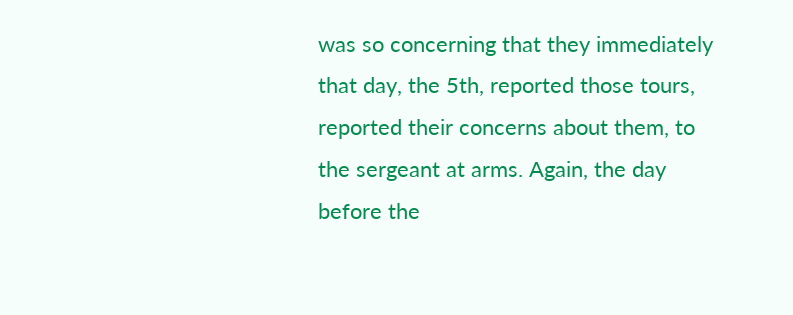was so concerning that they immediately that day, the 5th, reported those tours, reported their concerns about them, to the sergeant at arms. Again, the day before the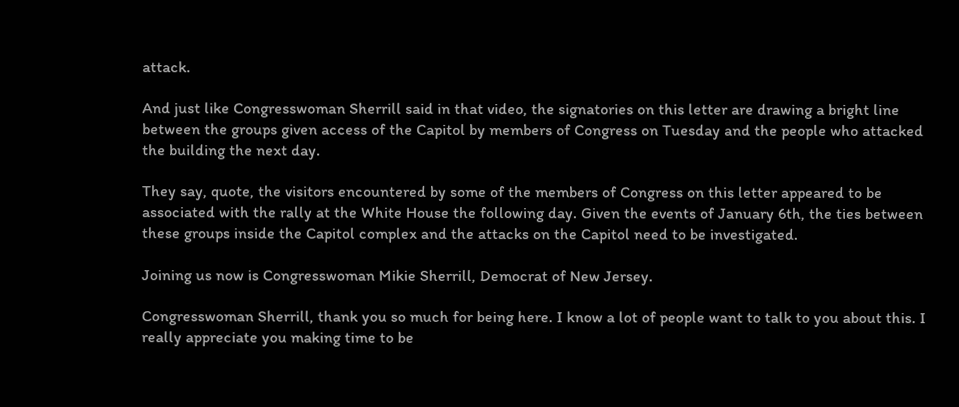attack.

And just like Congresswoman Sherrill said in that video, the signatories on this letter are drawing a bright line between the groups given access of the Capitol by members of Congress on Tuesday and the people who attacked the building the next day.

They say, quote, the visitors encountered by some of the members of Congress on this letter appeared to be associated with the rally at the White House the following day. Given the events of January 6th, the ties between these groups inside the Capitol complex and the attacks on the Capitol need to be investigated.

Joining us now is Congresswoman Mikie Sherrill, Democrat of New Jersey.

Congresswoman Sherrill, thank you so much for being here. I know a lot of people want to talk to you about this. I really appreciate you making time to be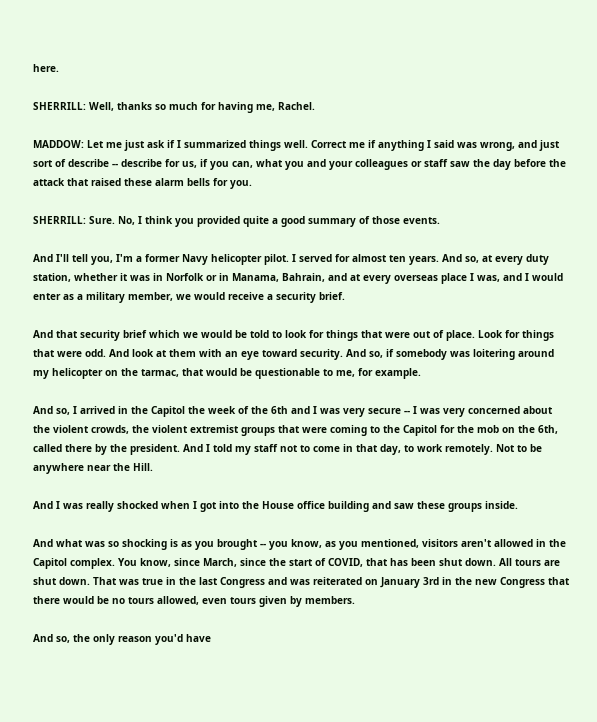here.

SHERRILL: Well, thanks so much for having me, Rachel.

MADDOW: Let me just ask if I summarized things well. Correct me if anything I said was wrong, and just sort of describe -- describe for us, if you can, what you and your colleagues or staff saw the day before the attack that raised these alarm bells for you.

SHERRILL: Sure. No, I think you provided quite a good summary of those events.

And I'll tell you, I'm a former Navy helicopter pilot. I served for almost ten years. And so, at every duty station, whether it was in Norfolk or in Manama, Bahrain, and at every overseas place I was, and I would enter as a military member, we would receive a security brief.

And that security brief which we would be told to look for things that were out of place. Look for things that were odd. And look at them with an eye toward security. And so, if somebody was loitering around my helicopter on the tarmac, that would be questionable to me, for example.

And so, I arrived in the Capitol the week of the 6th and I was very secure -- I was very concerned about the violent crowds, the violent extremist groups that were coming to the Capitol for the mob on the 6th, called there by the president. And I told my staff not to come in that day, to work remotely. Not to be anywhere near the Hill.

And I was really shocked when I got into the House office building and saw these groups inside.

And what was so shocking is as you brought -- you know, as you mentioned, visitors aren't allowed in the Capitol complex. You know, since March, since the start of COVID, that has been shut down. All tours are shut down. That was true in the last Congress and was reiterated on January 3rd in the new Congress that there would be no tours allowed, even tours given by members.

And so, the only reason you'd have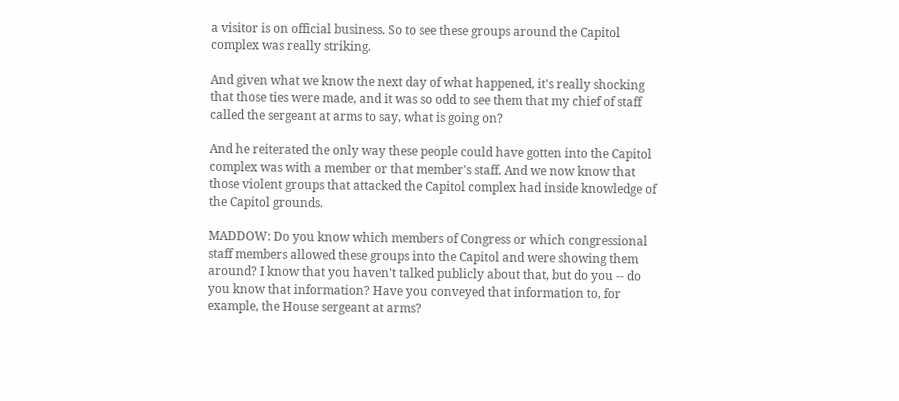a visitor is on official business. So to see these groups around the Capitol complex was really striking.

And given what we know the next day of what happened, it's really shocking that those ties were made, and it was so odd to see them that my chief of staff called the sergeant at arms to say, what is going on?

And he reiterated the only way these people could have gotten into the Capitol complex was with a member or that member's staff. And we now know that those violent groups that attacked the Capitol complex had inside knowledge of the Capitol grounds.

MADDOW: Do you know which members of Congress or which congressional staff members allowed these groups into the Capitol and were showing them around? I know that you haven't talked publicly about that, but do you -- do you know that information? Have you conveyed that information to, for example, the House sergeant at arms?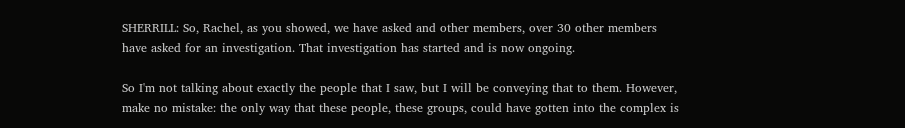SHERRILL: So, Rachel, as you showed, we have asked and other members, over 30 other members have asked for an investigation. That investigation has started and is now ongoing.

So I'm not talking about exactly the people that I saw, but I will be conveying that to them. However, make no mistake: the only way that these people, these groups, could have gotten into the complex is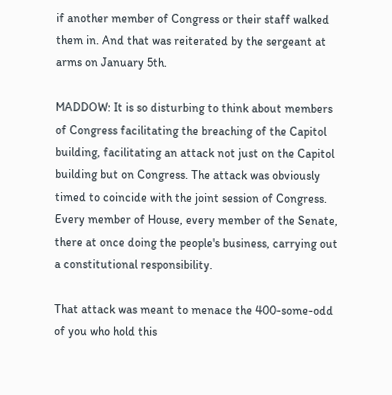if another member of Congress or their staff walked them in. And that was reiterated by the sergeant at arms on January 5th.

MADDOW: It is so disturbing to think about members of Congress facilitating the breaching of the Capitol building, facilitating an attack not just on the Capitol building but on Congress. The attack was obviously timed to coincide with the joint session of Congress. Every member of House, every member of the Senate, there at once doing the people's business, carrying out a constitutional responsibility.

That attack was meant to menace the 400-some-odd of you who hold this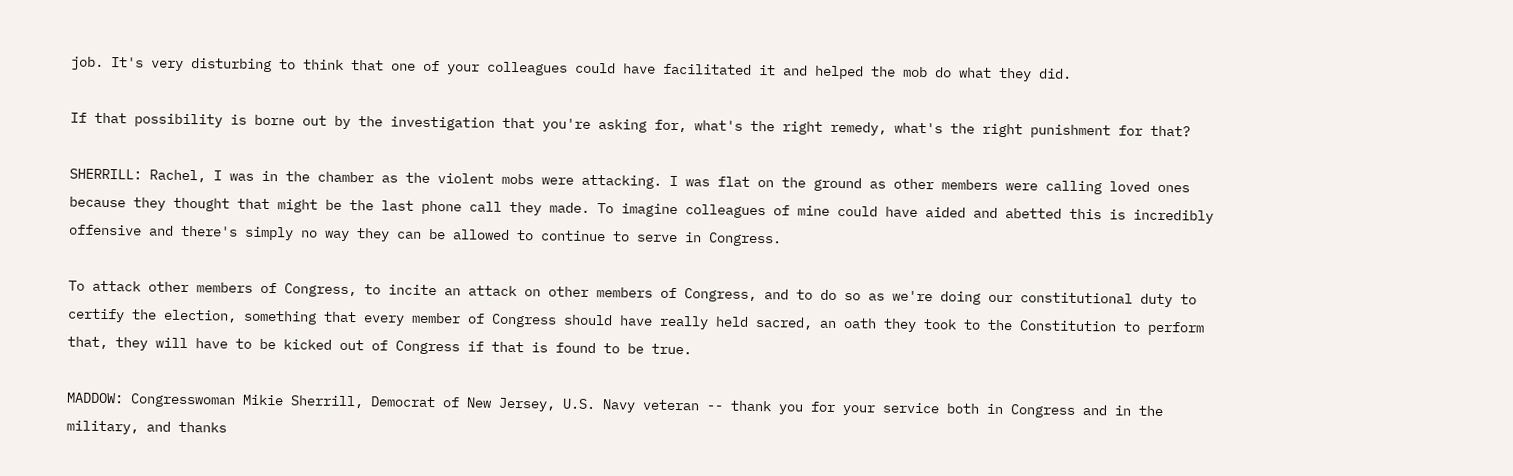job. It's very disturbing to think that one of your colleagues could have facilitated it and helped the mob do what they did.

If that possibility is borne out by the investigation that you're asking for, what's the right remedy, what's the right punishment for that?

SHERRILL: Rachel, I was in the chamber as the violent mobs were attacking. I was flat on the ground as other members were calling loved ones because they thought that might be the last phone call they made. To imagine colleagues of mine could have aided and abetted this is incredibly offensive and there's simply no way they can be allowed to continue to serve in Congress.

To attack other members of Congress, to incite an attack on other members of Congress, and to do so as we're doing our constitutional duty to certify the election, something that every member of Congress should have really held sacred, an oath they took to the Constitution to perform that, they will have to be kicked out of Congress if that is found to be true.

MADDOW: Congresswoman Mikie Sherrill, Democrat of New Jersey, U.S. Navy veteran -- thank you for your service both in Congress and in the military, and thanks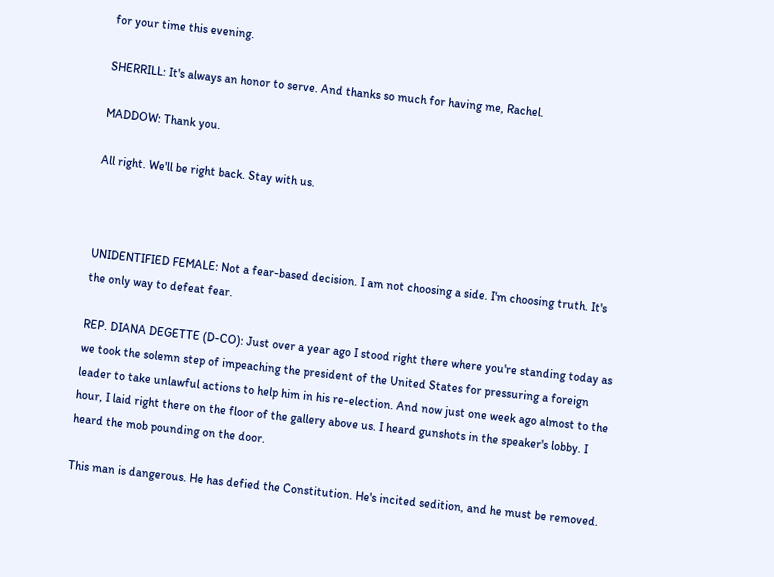for your time this evening.

SHERRILL: It's always an honor to serve. And thanks so much for having me, Rachel.

MADDOW: Thank you.

All right. We'll be right back. Stay with us.



UNIDENTIFIED FEMALE: Not a fear-based decision. I am not choosing a side. I'm choosing truth. It's the only way to defeat fear.

REP. DIANA DEGETTE (D-CO): Just over a year ago I stood right there where you're standing today as we took the solemn step of impeaching the president of the United States for pressuring a foreign leader to take unlawful actions to help him in his re-election. And now just one week ago almost to the hour, I laid right there on the floor of the gallery above us. I heard gunshots in the speaker's lobby. I heard the mob pounding on the door.

This man is dangerous. He has defied the Constitution. He's incited sedition, and he must be removed.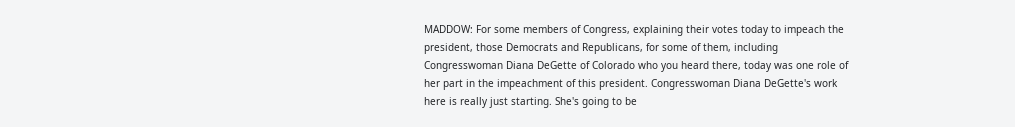MADDOW: For some members of Congress, explaining their votes today to impeach the president, those Democrats and Republicans, for some of them, including Congresswoman Diana DeGette of Colorado who you heard there, today was one role of her part in the impeachment of this president. Congresswoman Diana DeGette's work here is really just starting. She's going to be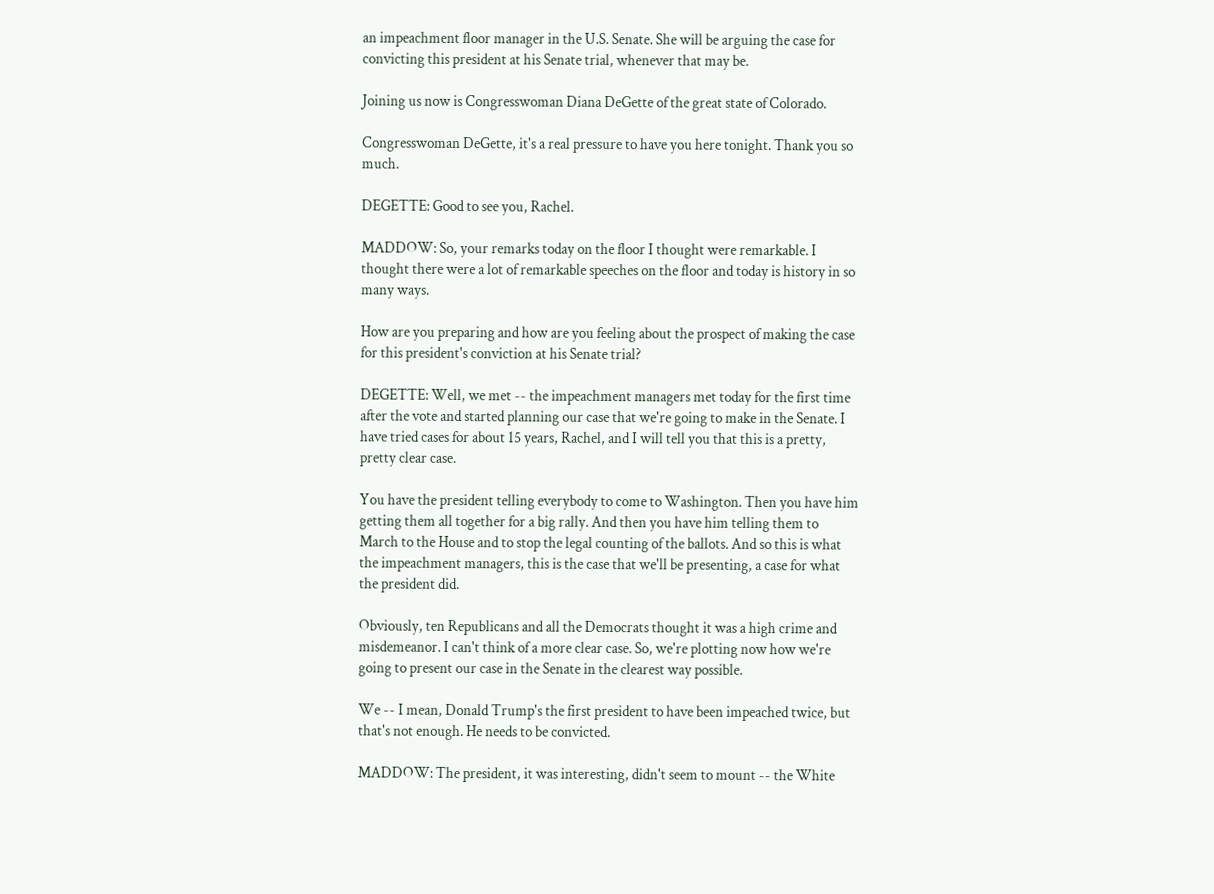an impeachment floor manager in the U.S. Senate. She will be arguing the case for convicting this president at his Senate trial, whenever that may be.

Joining us now is Congresswoman Diana DeGette of the great state of Colorado.

Congresswoman DeGette, it's a real pressure to have you here tonight. Thank you so much.

DEGETTE: Good to see you, Rachel.

MADDOW: So, your remarks today on the floor I thought were remarkable. I thought there were a lot of remarkable speeches on the floor and today is history in so many ways.

How are you preparing and how are you feeling about the prospect of making the case for this president's conviction at his Senate trial?

DEGETTE: Well, we met -- the impeachment managers met today for the first time after the vote and started planning our case that we're going to make in the Senate. I have tried cases for about 15 years, Rachel, and I will tell you that this is a pretty, pretty clear case.

You have the president telling everybody to come to Washington. Then you have him getting them all together for a big rally. And then you have him telling them to March to the House and to stop the legal counting of the ballots. And so this is what the impeachment managers, this is the case that we'll be presenting, a case for what the president did.

Obviously, ten Republicans and all the Democrats thought it was a high crime and misdemeanor. I can't think of a more clear case. So, we're plotting now how we're going to present our case in the Senate in the clearest way possible.

We -- I mean, Donald Trump's the first president to have been impeached twice, but that's not enough. He needs to be convicted.

MADDOW: The president, it was interesting, didn't seem to mount -- the White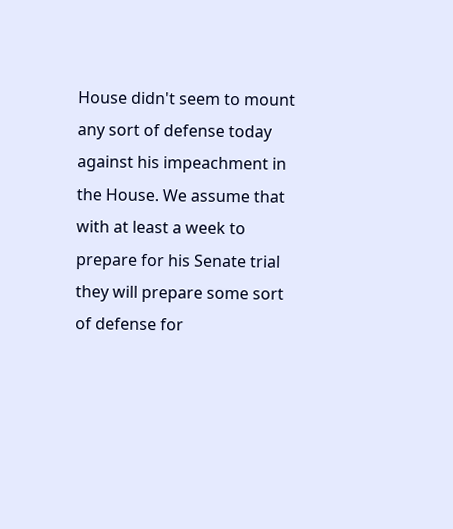House didn't seem to mount any sort of defense today against his impeachment in the House. We assume that with at least a week to prepare for his Senate trial they will prepare some sort of defense for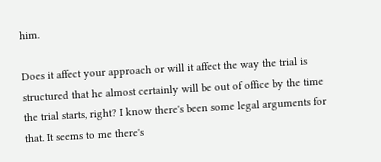him.

Does it affect your approach or will it affect the way the trial is structured that he almost certainly will be out of office by the time the trial starts, right? I know there's been some legal arguments for that. It seems to me there's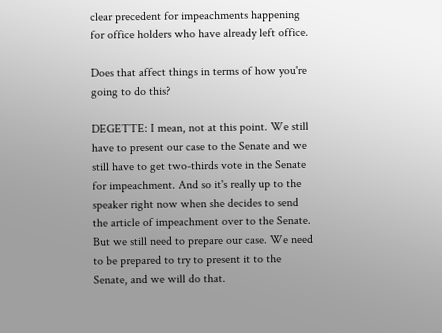clear precedent for impeachments happening for office holders who have already left office.

Does that affect things in terms of how you're going to do this?

DEGETTE: I mean, not at this point. We still have to present our case to the Senate and we still have to get two-thirds vote in the Senate for impeachment. And so it's really up to the speaker right now when she decides to send the article of impeachment over to the Senate. But we still need to prepare our case. We need to be prepared to try to present it to the Senate, and we will do that.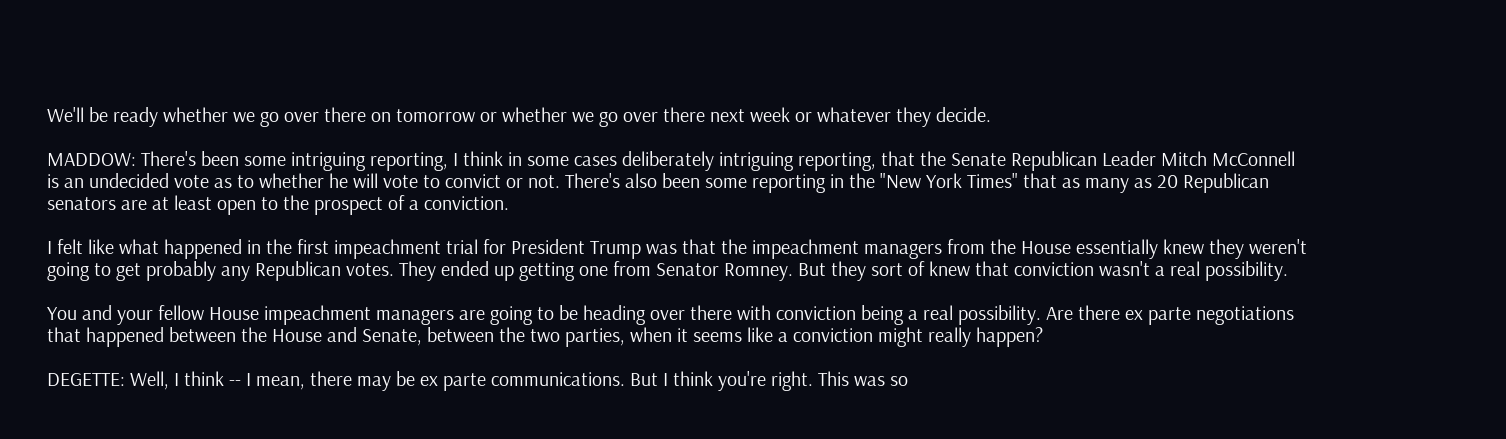We'll be ready whether we go over there on tomorrow or whether we go over there next week or whatever they decide.

MADDOW: There's been some intriguing reporting, I think in some cases deliberately intriguing reporting, that the Senate Republican Leader Mitch McConnell is an undecided vote as to whether he will vote to convict or not. There's also been some reporting in the "New York Times" that as many as 20 Republican senators are at least open to the prospect of a conviction.

I felt like what happened in the first impeachment trial for President Trump was that the impeachment managers from the House essentially knew they weren't going to get probably any Republican votes. They ended up getting one from Senator Romney. But they sort of knew that conviction wasn't a real possibility.

You and your fellow House impeachment managers are going to be heading over there with conviction being a real possibility. Are there ex parte negotiations that happened between the House and Senate, between the two parties, when it seems like a conviction might really happen?

DEGETTE: Well, I think -- I mean, there may be ex parte communications. But I think you're right. This was so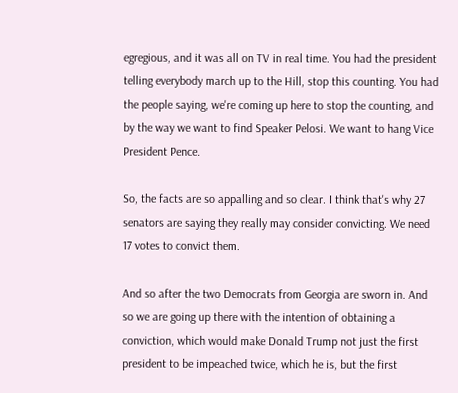egregious, and it was all on TV in real time. You had the president telling everybody march up to the Hill, stop this counting. You had the people saying, we're coming up here to stop the counting, and by the way we want to find Speaker Pelosi. We want to hang Vice President Pence.

So, the facts are so appalling and so clear. I think that's why 27 senators are saying they really may consider convicting. We need 17 votes to convict them.

And so after the two Democrats from Georgia are sworn in. And so we are going up there with the intention of obtaining a conviction, which would make Donald Trump not just the first president to be impeached twice, which he is, but the first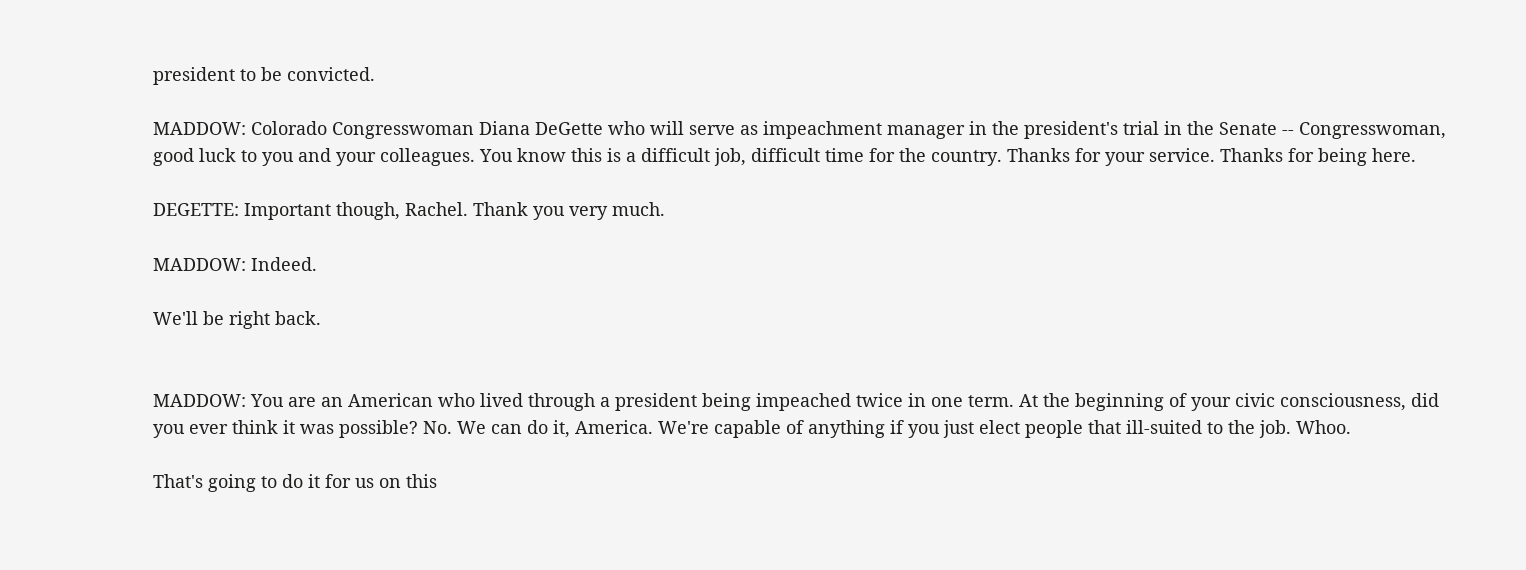president to be convicted.

MADDOW: Colorado Congresswoman Diana DeGette who will serve as impeachment manager in the president's trial in the Senate -- Congresswoman, good luck to you and your colleagues. You know this is a difficult job, difficult time for the country. Thanks for your service. Thanks for being here.

DEGETTE: Important though, Rachel. Thank you very much.

MADDOW: Indeed.

We'll be right back.


MADDOW: You are an American who lived through a president being impeached twice in one term. At the beginning of your civic consciousness, did you ever think it was possible? No. We can do it, America. We're capable of anything if you just elect people that ill-suited to the job. Whoo.

That's going to do it for us on this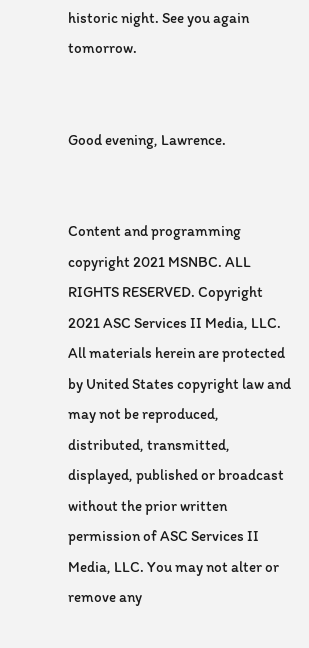historic night. See you again tomorrow.


Good evening, Lawrence.


Content and programming copyright 2021 MSNBC. ALL RIGHTS RESERVED. Copyright 2021 ASC Services II Media, LLC. All materials herein are protected by United States copyright law and may not be reproduced, distributed, transmitted, displayed, published or broadcast without the prior written permission of ASC Services II Media, LLC. You may not alter or remove any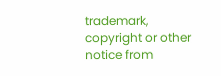trademark, copyright or other notice from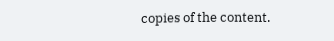copies of the content.